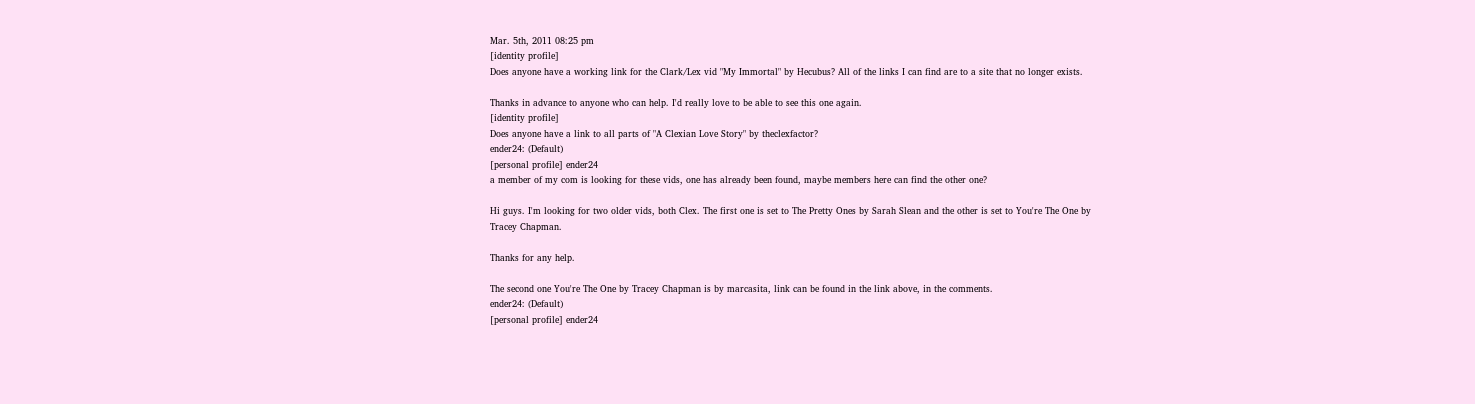Mar. 5th, 2011 08:25 pm
[identity profile]
Does anyone have a working link for the Clark/Lex vid "My Immortal" by Hecubus? All of the links I can find are to a site that no longer exists.

Thanks in advance to anyone who can help. I'd really love to be able to see this one again.
[identity profile]
Does anyone have a link to all parts of "A Clexian Love Story" by theclexfactor?
ender24: (Default)
[personal profile] ender24
a member of my com is looking for these vids, one has already been found, maybe members here can find the other one?

Hi guys. I'm looking for two older vids, both Clex. The first one is set to The Pretty Ones by Sarah Slean and the other is set to You're The One by Tracey Chapman.

Thanks for any help.

The second one You're The One by Tracey Chapman is by marcasita, link can be found in the link above, in the comments.
ender24: (Default)
[personal profile] ender24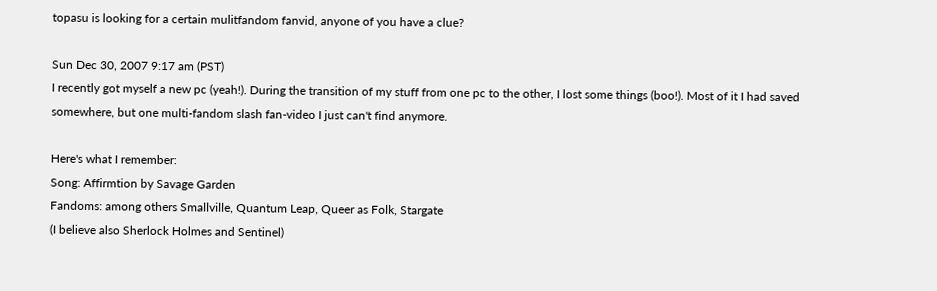topasu is looking for a certain mulitfandom fanvid, anyone of you have a clue?

Sun Dec 30, 2007 9:17 am (PST)
I recently got myself a new pc (yeah!). During the transition of my stuff from one pc to the other, I lost some things (boo!). Most of it I had saved somewhere, but one multi-fandom slash fan-video I just can't find anymore.

Here's what I remember:
Song: Affirmtion by Savage Garden
Fandoms: among others Smallville, Quantum Leap, Queer as Folk, Stargate
(I believe also Sherlock Holmes and Sentinel)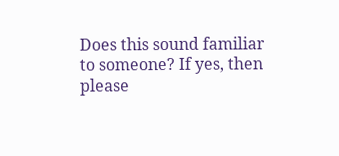Does this sound familiar to someone? If yes, then please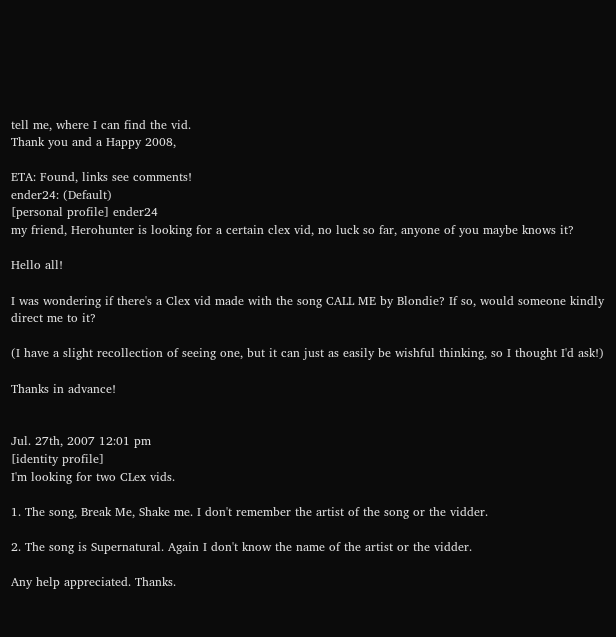tell me, where I can find the vid.
Thank you and a Happy 2008,

ETA: Found, links see comments!
ender24: (Default)
[personal profile] ender24
my friend, Herohunter is looking for a certain clex vid, no luck so far, anyone of you maybe knows it?

Hello all!

I was wondering if there's a Clex vid made with the song CALL ME by Blondie? If so, would someone kindly direct me to it?

(I have a slight recollection of seeing one, but it can just as easily be wishful thinking, so I thought I'd ask!)

Thanks in advance!


Jul. 27th, 2007 12:01 pm
[identity profile]
I'm looking for two CLex vids.

1. The song, Break Me, Shake me. I don't remember the artist of the song or the vidder.

2. The song is Supernatural. Again I don't know the name of the artist or the vidder.

Any help appreciated. Thanks.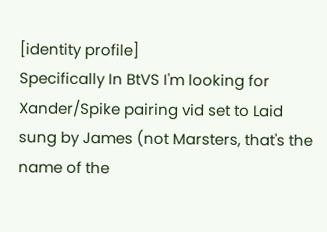[identity profile]
Specifically In BtVS I'm looking for Xander/Spike pairing vid set to Laid sung by James (not Marsters, that's the name of the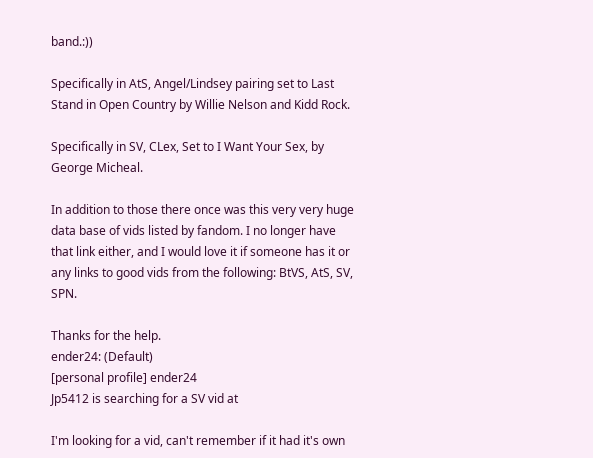band.:))

Specifically in AtS, Angel/Lindsey pairing set to Last Stand in Open Country by Willie Nelson and Kidd Rock.

Specifically in SV, CLex, Set to I Want Your Sex, by George Micheal.

In addition to those there once was this very very huge data base of vids listed by fandom. I no longer have that link either, and I would love it if someone has it or any links to good vids from the following: BtVS, AtS, SV, SPN.

Thanks for the help.
ender24: (Default)
[personal profile] ender24
Jp5412 is searching for a SV vid at

I'm looking for a vid, can't remember if it had it's own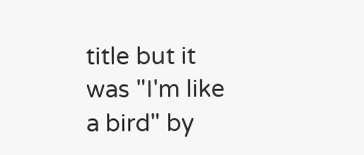title but it was "I'm like a bird" by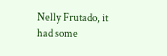Nelly Frutado, it had some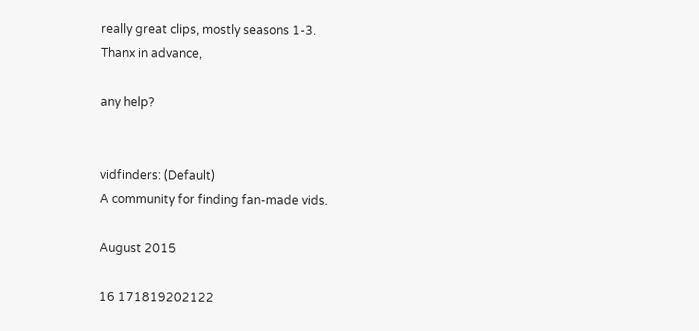really great clips, mostly seasons 1-3.
Thanx in advance,

any help?


vidfinders: (Default)
A community for finding fan-made vids.

August 2015

16 171819202122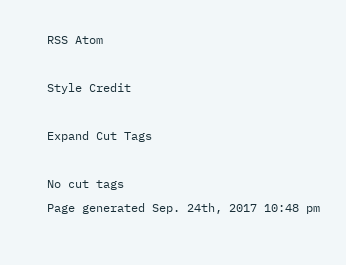RSS Atom

Style Credit

Expand Cut Tags

No cut tags
Page generated Sep. 24th, 2017 10:48 pm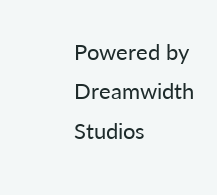Powered by Dreamwidth Studios